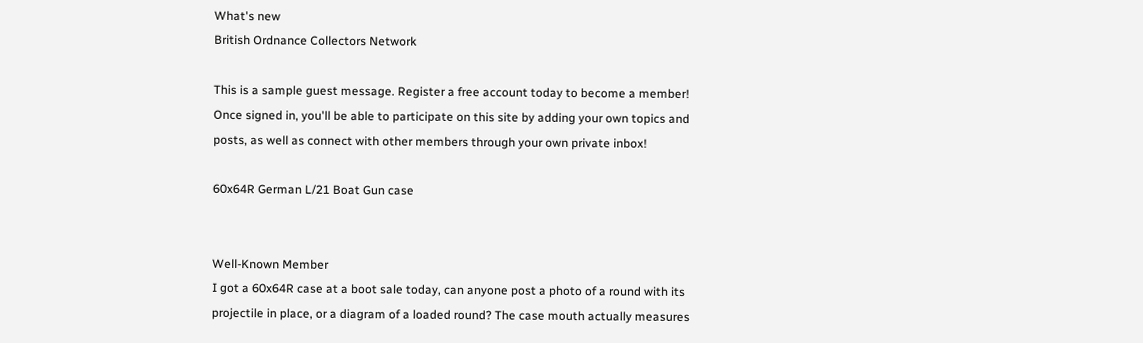What's new
British Ordnance Collectors Network

This is a sample guest message. Register a free account today to become a member! Once signed in, you'll be able to participate on this site by adding your own topics and posts, as well as connect with other members through your own private inbox!

60x64R German L/21 Boat Gun case


Well-Known Member
I got a 60x64R case at a boot sale today, can anyone post a photo of a round with its projectile in place, or a diagram of a loaded round? The case mouth actually measures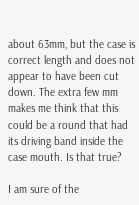about 63mm, but the case is correct length and does not appear to have been cut down. The extra few mm makes me think that this could be a round that had its driving band inside the case mouth. Is that true?

I am sure of the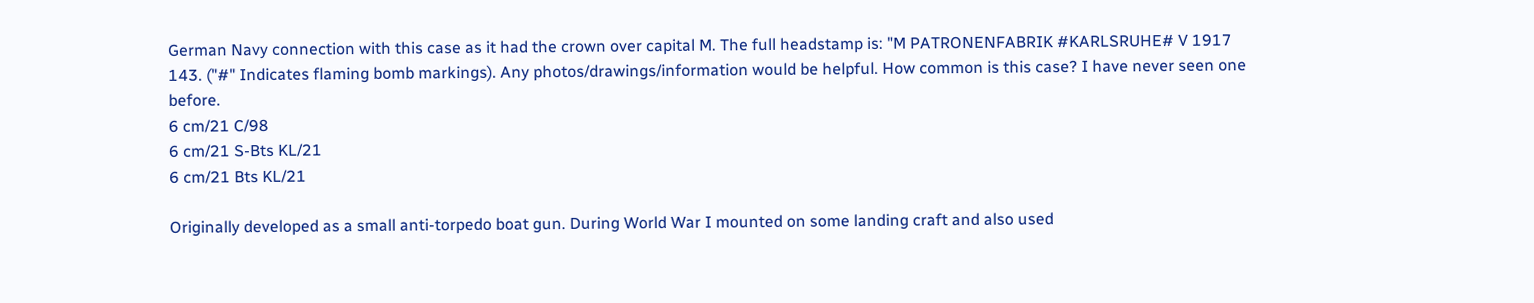German Navy connection with this case as it had the crown over capital M. The full headstamp is: "M PATRONENFABRIK #KARLSRUHE# V 1917 143. ("#" Indicates flaming bomb markings). Any photos/drawings/information would be helpful. How common is this case? I have never seen one before.
6 cm/21 C/98
6 cm/21 S-Bts KL/21
6 cm/21 Bts KL/21

Originally developed as a small anti-torpedo boat gun. During World War I mounted on some landing craft and also used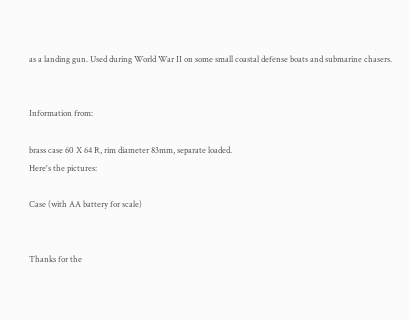as a landing gun. Used during World War II on some small coastal defense boats and submarine chasers.


Information from:

brass case 60 X 64 R, rim diameter 83mm, separate loaded.
Here's the pictures:

Case (with AA battery for scale)


Thanks for the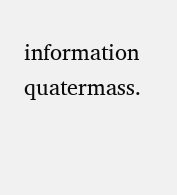information quatermass.